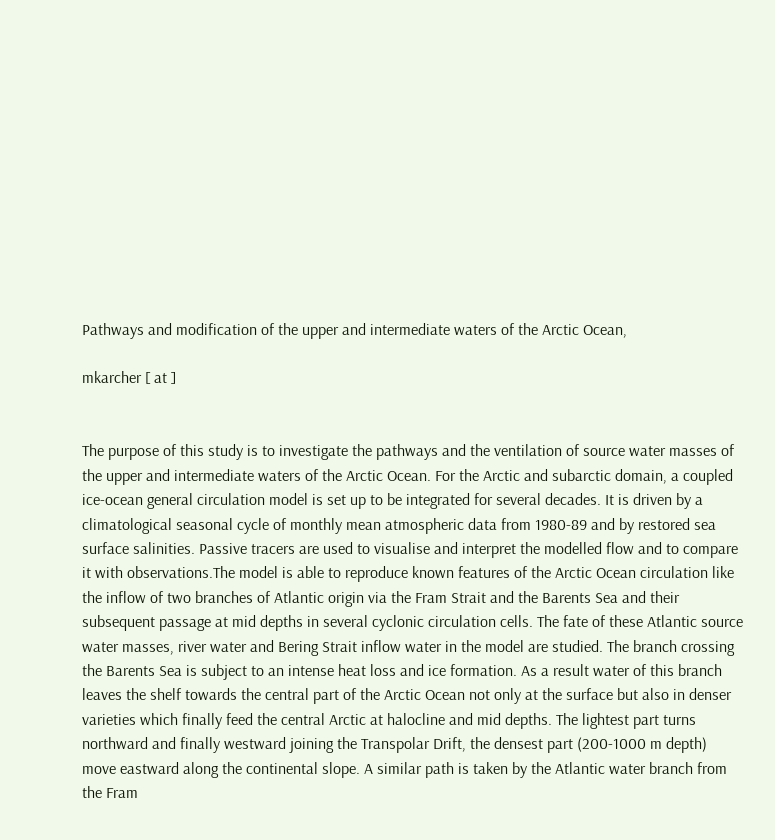Pathways and modification of the upper and intermediate waters of the Arctic Ocean,

mkarcher [ at ]


The purpose of this study is to investigate the pathways and the ventilation of source water masses of the upper and intermediate waters of the Arctic Ocean. For the Arctic and subarctic domain, a coupled ice-ocean general circulation model is set up to be integrated for several decades. It is driven by a climatological seasonal cycle of monthly mean atmospheric data from 1980-89 and by restored sea surface salinities. Passive tracers are used to visualise and interpret the modelled flow and to compare it with observations.The model is able to reproduce known features of the Arctic Ocean circulation like the inflow of two branches of Atlantic origin via the Fram Strait and the Barents Sea and their subsequent passage at mid depths in several cyclonic circulation cells. The fate of these Atlantic source water masses, river water and Bering Strait inflow water in the model are studied. The branch crossing the Barents Sea is subject to an intense heat loss and ice formation. As a result water of this branch leaves the shelf towards the central part of the Arctic Ocean not only at the surface but also in denser varieties which finally feed the central Arctic at halocline and mid depths. The lightest part turns northward and finally westward joining the Transpolar Drift, the densest part (200-1000 m depth) move eastward along the continental slope. A similar path is taken by the Atlantic water branch from the Fram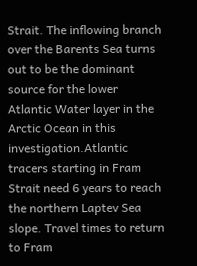Strait. The inflowing branch over the Barents Sea turns out to be the dominant source for the lower Atlantic Water layer in the Arctic Ocean in this investigation.Atlantic tracers starting in Fram Strait need 6 years to reach the northern Laptev Sea slope. Travel times to return to Fram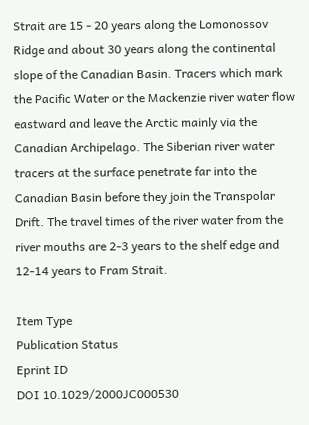Strait are 15 - 20 years along the Lomonossov Ridge and about 30 years along the continental slope of the Canadian Basin. Tracers which mark the Pacific Water or the Mackenzie river water flow eastward and leave the Arctic mainly via the Canadian Archipelago. The Siberian river water tracers at the surface penetrate far into the Canadian Basin before they join the Transpolar Drift. The travel times of the river water from the river mouths are 2-3 years to the shelf edge and 12-14 years to Fram Strait.

Item Type
Publication Status
Eprint ID
DOI 10.1029/2000JC000530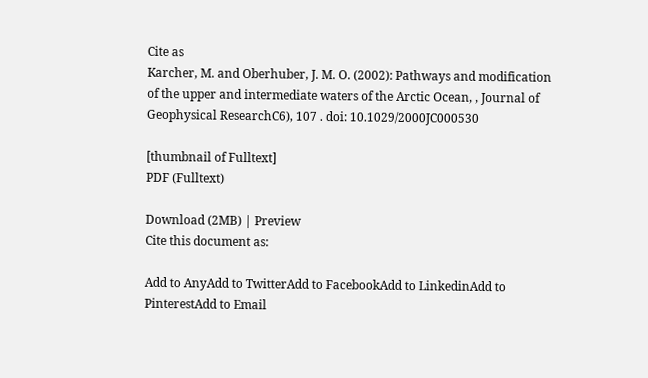Cite as
Karcher, M. and Oberhuber, J. M. O. (2002): Pathways and modification of the upper and intermediate waters of the Arctic Ocean, , Journal of Geophysical ResearchC6), 107 . doi: 10.1029/2000JC000530

[thumbnail of Fulltext]
PDF (Fulltext)

Download (2MB) | Preview
Cite this document as:

Add to AnyAdd to TwitterAdd to FacebookAdd to LinkedinAdd to PinterestAdd to Email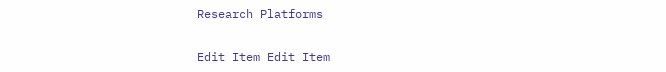Research Platforms


Edit Item Edit Item